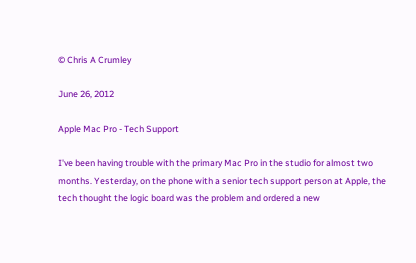© Chris A Crumley

June 26, 2012

Apple Mac Pro - Tech Support

I've been having trouble with the primary Mac Pro in the studio for almost two months. Yesterday, on the phone with a senior tech support person at Apple, the tech thought the logic board was the problem and ordered a new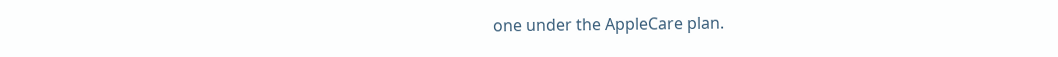one under the AppleCare plan.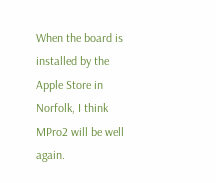When the board is installed by the Apple Store in Norfolk, I think MPro2 will be well again.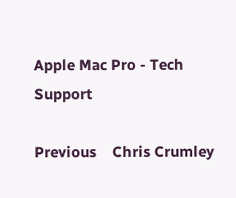Apple Mac Pro - Tech Support

Previous    Chris Crumley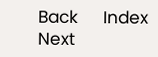Back     Index     Next